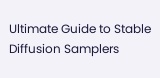Ultimate Guide to Stable Diffusion Samplers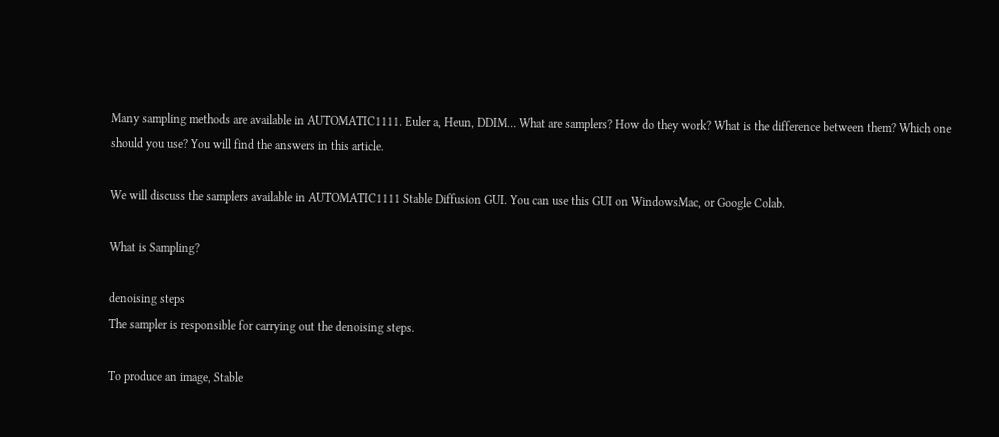Many sampling methods are available in AUTOMATIC1111. Euler a, Heun, DDIM… What are samplers? How do they work? What is the difference between them? Which one should you use? You will find the answers in this article.

We will discuss the samplers available in AUTOMATIC1111 Stable Diffusion GUI. You can use this GUI on WindowsMac, or Google Colab.

What is Sampling?

denoising steps
The sampler is responsible for carrying out the denoising steps.

To produce an image, Stable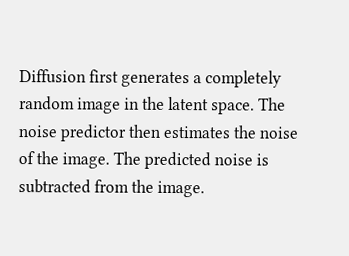Diffusion first generates a completely random image in the latent space. The noise predictor then estimates the noise of the image. The predicted noise is subtracted from the image.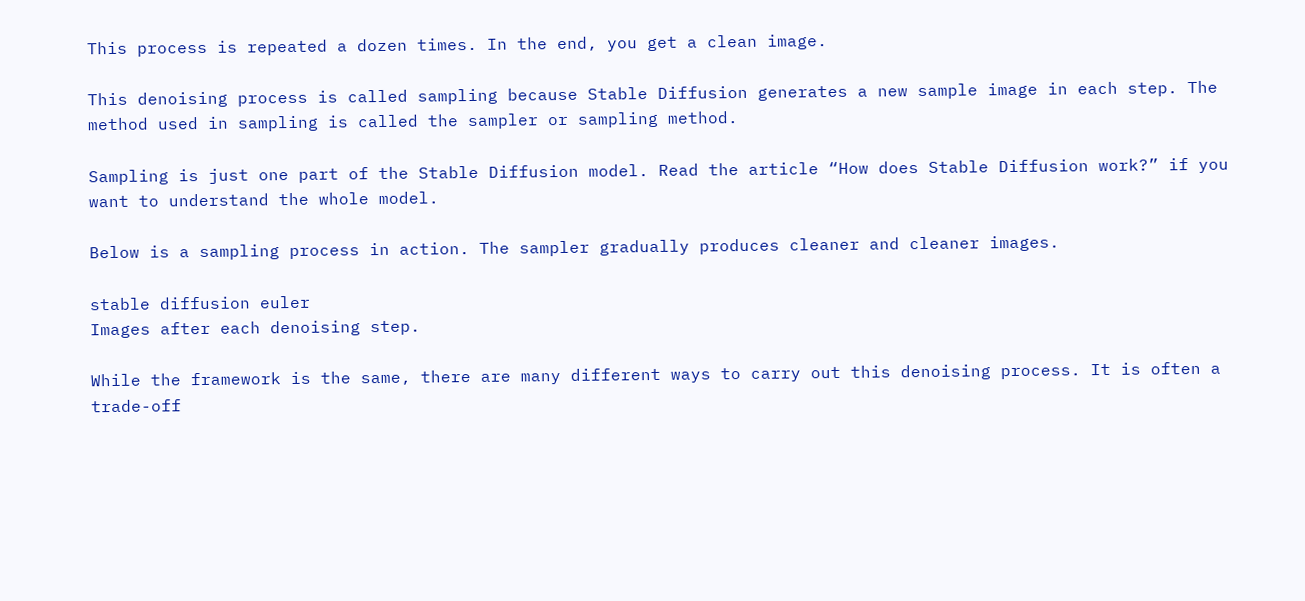This process is repeated a dozen times. In the end, you get a clean image.

This denoising process is called sampling because Stable Diffusion generates a new sample image in each step. The method used in sampling is called the sampler or sampling method.

Sampling is just one part of the Stable Diffusion model. Read the article “How does Stable Diffusion work?” if you want to understand the whole model.

Below is a sampling process in action. The sampler gradually produces cleaner and cleaner images.

stable diffusion euler
Images after each denoising step.

While the framework is the same, there are many different ways to carry out this denoising process. It is often a trade-off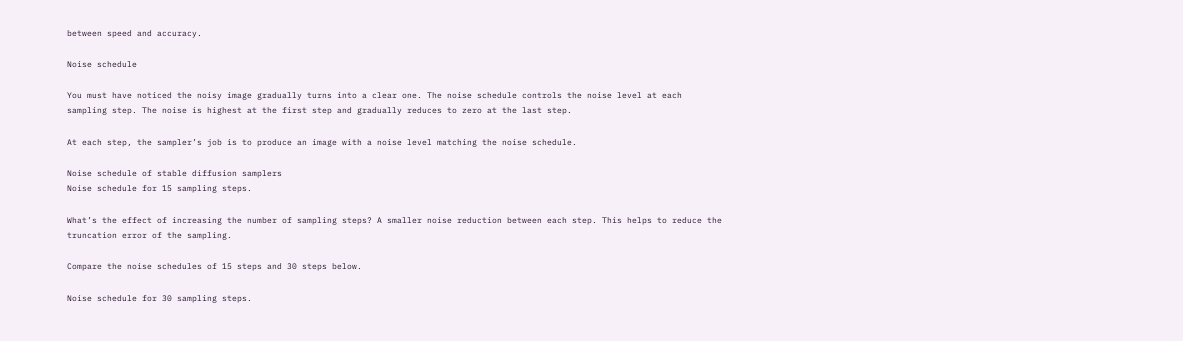between speed and accuracy.

Noise schedule

You must have noticed the noisy image gradually turns into a clear one. The noise schedule controls the noise level at each sampling step. The noise is highest at the first step and gradually reduces to zero at the last step.

At each step, the sampler’s job is to produce an image with a noise level matching the noise schedule.

Noise schedule of stable diffusion samplers
Noise schedule for 15 sampling steps.

What’s the effect of increasing the number of sampling steps? A smaller noise reduction between each step. This helps to reduce the truncation error of the sampling.

Compare the noise schedules of 15 steps and 30 steps below.

Noise schedule for 30 sampling steps.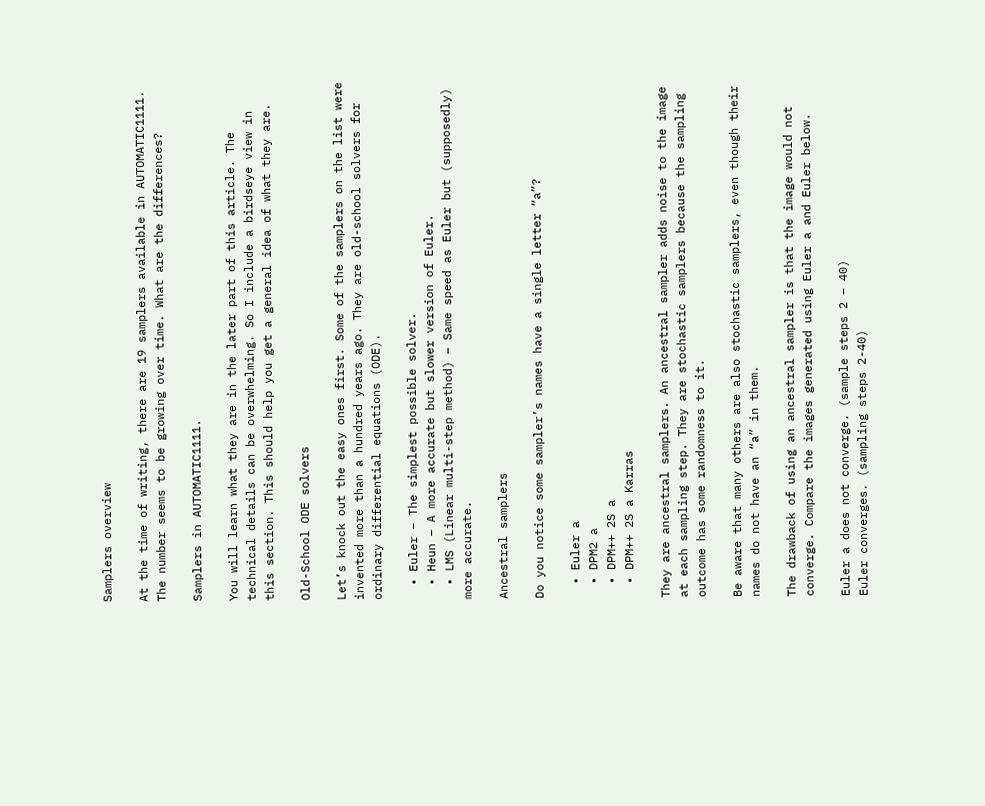Samplers overview

At the time of writing, there are 19 samplers available in AUTOMATIC1111. The number seems to be growing over time. What are the differences?

Samplers in AUTOMATIC1111.

You will learn what they are in the later part of this article. The technical details can be overwhelming. So I include a birdseye view in this section. This should help you get a general idea of what they are.

Old-School ODE solvers

Let’s knock out the easy ones first. Some of the samplers on the list were invented more than a hundred years ago. They are old-school solvers for ordinary differential equations (ODE).

  • Euler – The simplest possible solver.
  • Heun – A more accurate but slower version of Euler.
  • LMS (Linear multi-step method) – Same speed as Euler but (supposedly) more accurate.

Ancestral samplers

Do you notice some sampler’s names have a single letter “a”?

  • Euler a
  • DPM2 a
  • DPM++ 2S a
  • DPM++ 2S a Karras

They are ancestral samplers. An ancestral sampler adds noise to the image at each sampling step. They are stochastic samplers because the sampling outcome has some randomness to it.

Be aware that many others are also stochastic samplers, even though their names do not have an “a” in them.

The drawback of using an ancestral sampler is that the image would not converge. Compare the images generated using Euler a and Euler below.

Euler a does not converge. (sample steps 2 – 40)
Euler converges. (sampling steps 2-40)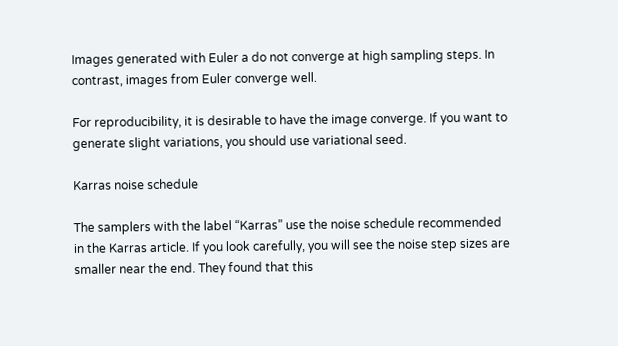Images generated with Euler a do not converge at high sampling steps. In contrast, images from Euler converge well.

For reproducibility, it is desirable to have the image converge. If you want to generate slight variations, you should use variational seed.

Karras noise schedule

The samplers with the label “Karras” use the noise schedule recommended in the Karras article. If you look carefully, you will see the noise step sizes are smaller near the end. They found that this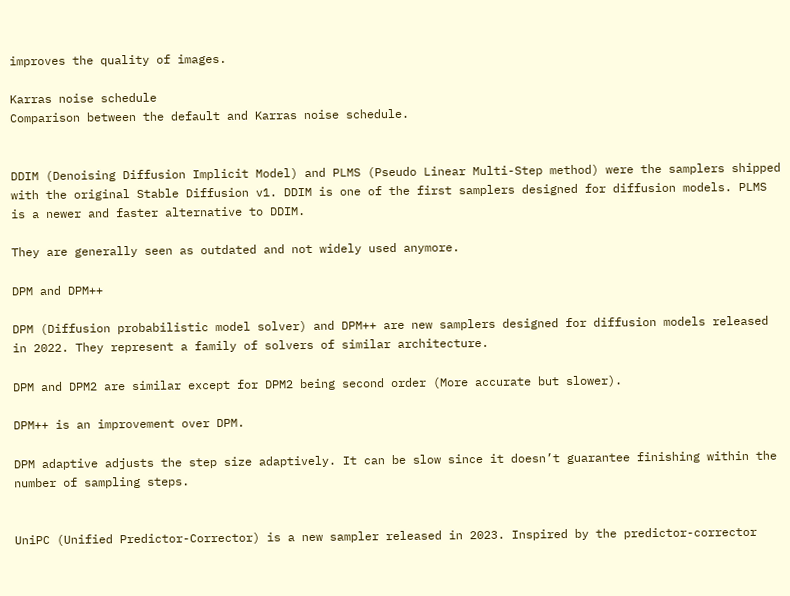improves the quality of images.

Karras noise schedule
Comparison between the default and Karras noise schedule.


DDIM (Denoising Diffusion Implicit Model) and PLMS (Pseudo Linear Multi-Step method) were the samplers shipped with the original Stable Diffusion v1. DDIM is one of the first samplers designed for diffusion models. PLMS is a newer and faster alternative to DDIM.

They are generally seen as outdated and not widely used anymore.

DPM and DPM++

DPM (Diffusion probabilistic model solver) and DPM++ are new samplers designed for diffusion models released in 2022. They represent a family of solvers of similar architecture.

DPM and DPM2 are similar except for DPM2 being second order (More accurate but slower).

DPM++ is an improvement over DPM.

DPM adaptive adjusts the step size adaptively. It can be slow since it doesn’t guarantee finishing within the number of sampling steps.


UniPC (Unified Predictor-Corrector) is a new sampler released in 2023. Inspired by the predictor-corrector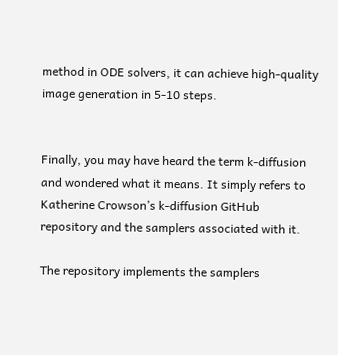method in ODE solvers, it can achieve high-quality image generation in 5-10 steps.


Finally, you may have heard the term k-diffusion and wondered what it means. It simply refers to Katherine Crowson’s k-diffusion GitHub repository and the samplers associated with it.

The repository implements the samplers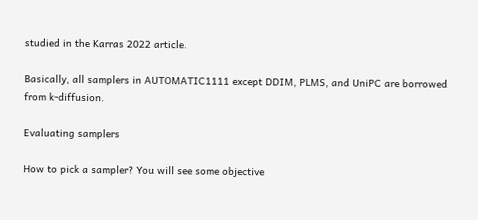studied in the Karras 2022 article.

Basically, all samplers in AUTOMATIC1111 except DDIM, PLMS, and UniPC are borrowed from k-diffusion.

Evaluating samplers

How to pick a sampler? You will see some objective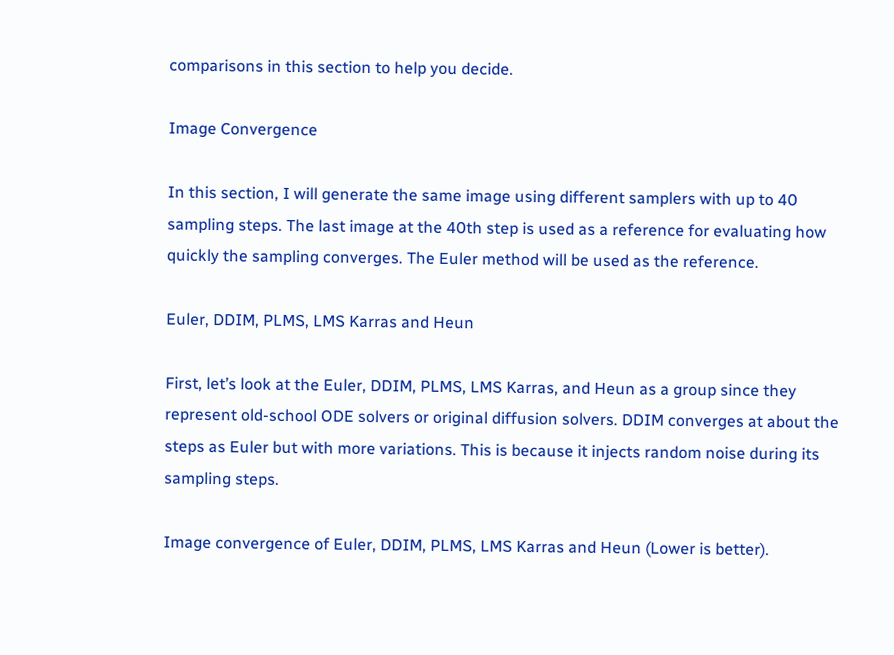comparisons in this section to help you decide.

Image Convergence

In this section, I will generate the same image using different samplers with up to 40 sampling steps. The last image at the 40th step is used as a reference for evaluating how quickly the sampling converges. The Euler method will be used as the reference.

Euler, DDIM, PLMS, LMS Karras and Heun

First, let’s look at the Euler, DDIM, PLMS, LMS Karras, and Heun as a group since they represent old-school ODE solvers or original diffusion solvers. DDIM converges at about the steps as Euler but with more variations. This is because it injects random noise during its sampling steps.

Image convergence of Euler, DDIM, PLMS, LMS Karras and Heun (Lower is better).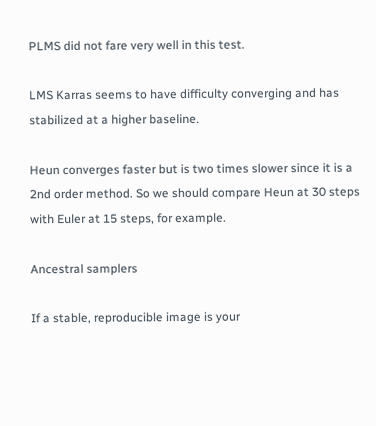PLMS did not fare very well in this test.

LMS Karras seems to have difficulty converging and has stabilized at a higher baseline.

Heun converges faster but is two times slower since it is a 2nd order method. So we should compare Heun at 30 steps with Euler at 15 steps, for example.

Ancestral samplers

If a stable, reproducible image is your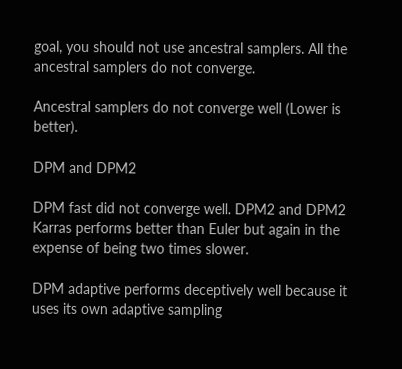goal, you should not use ancestral samplers. All the ancestral samplers do not converge.

Ancestral samplers do not converge well (Lower is better).

DPM and DPM2

DPM fast did not converge well. DPM2 and DPM2 Karras performs better than Euler but again in the expense of being two times slower.

DPM adaptive performs deceptively well because it uses its own adaptive sampling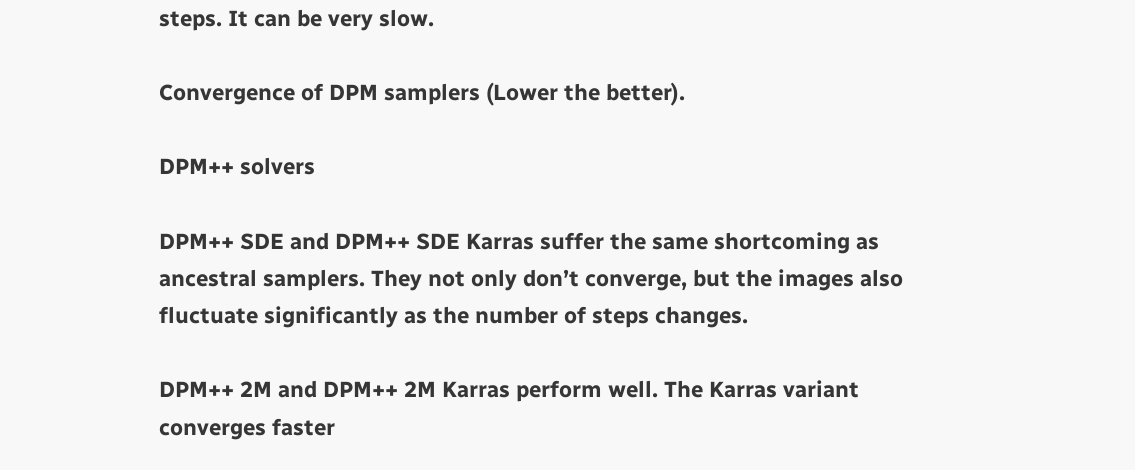steps. It can be very slow.

Convergence of DPM samplers (Lower the better).

DPM++ solvers

DPM++ SDE and DPM++ SDE Karras suffer the same shortcoming as ancestral samplers. They not only don’t converge, but the images also fluctuate significantly as the number of steps changes.

DPM++ 2M and DPM++ 2M Karras perform well. The Karras variant converges faster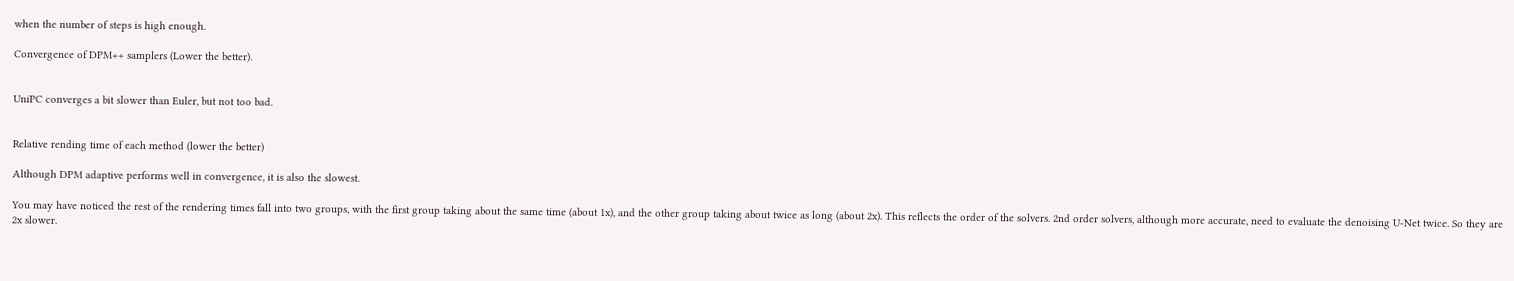when the number of steps is high enough.

Convergence of DPM++ samplers (Lower the better).


UniPC converges a bit slower than Euler, but not too bad.


Relative rending time of each method (lower the better)

Although DPM adaptive performs well in convergence, it is also the slowest.

You may have noticed the rest of the rendering times fall into two groups, with the first group taking about the same time (about 1x), and the other group taking about twice as long (about 2x). This reflects the order of the solvers. 2nd order solvers, although more accurate, need to evaluate the denoising U-Net twice. So they are 2x slower.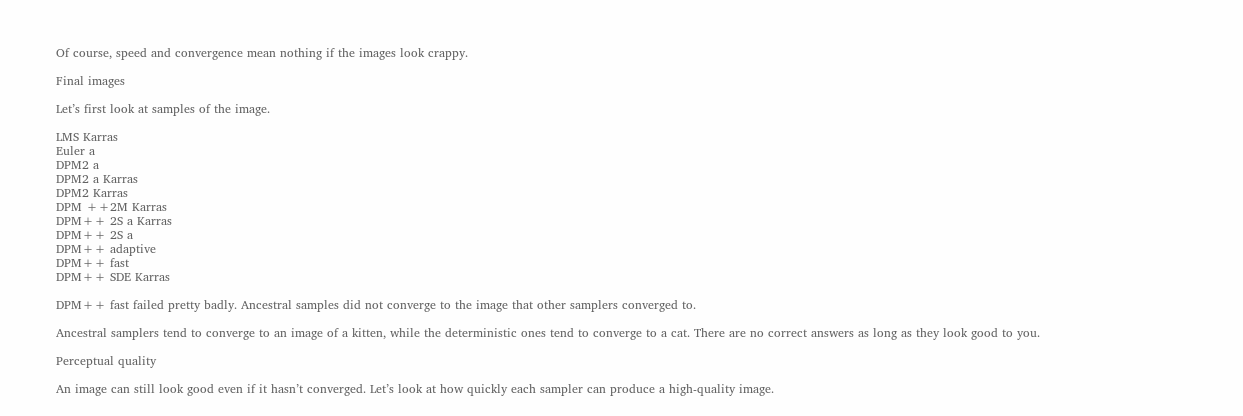Of course, speed and convergence mean nothing if the images look crappy.

Final images

Let’s first look at samples of the image.

LMS Karras
Euler a
DPM2 a
DPM2 a Karras
DPM2 Karras
DPM ++2M Karras
DPM++ 2S a Karras
DPM++ 2S a
DPM++ adaptive
DPM++ fast
DPM++ SDE Karras

DPM++ fast failed pretty badly. Ancestral samples did not converge to the image that other samplers converged to.

Ancestral samplers tend to converge to an image of a kitten, while the deterministic ones tend to converge to a cat. There are no correct answers as long as they look good to you.

Perceptual quality

An image can still look good even if it hasn’t converged. Let’s look at how quickly each sampler can produce a high-quality image.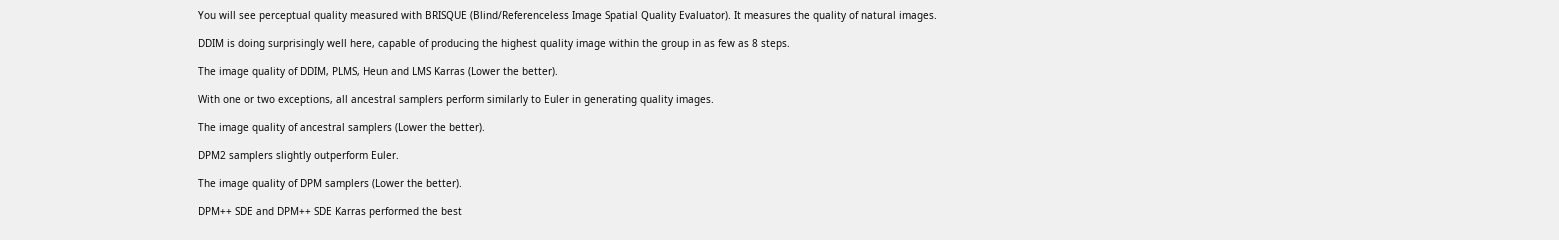You will see perceptual quality measured with BRISQUE (Blind/Referenceless Image Spatial Quality Evaluator). It measures the quality of natural images.

DDIM is doing surprisingly well here, capable of producing the highest quality image within the group in as few as 8 steps.

The image quality of DDIM, PLMS, Heun and LMS Karras (Lower the better).

With one or two exceptions, all ancestral samplers perform similarly to Euler in generating quality images.

The image quality of ancestral samplers (Lower the better).

DPM2 samplers slightly outperform Euler.

The image quality of DPM samplers (Lower the better).

DPM++ SDE and DPM++ SDE Karras performed the best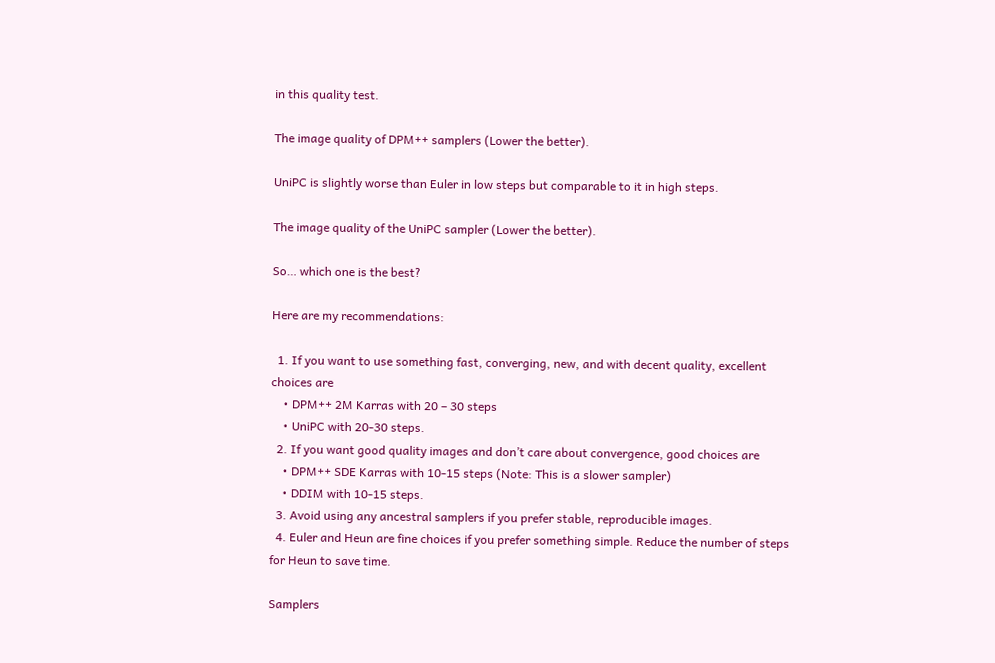in this quality test.

The image quality of DPM++ samplers (Lower the better).

UniPC is slightly worse than Euler in low steps but comparable to it in high steps.

The image quality of the UniPC sampler (Lower the better).

So… which one is the best?

Here are my recommendations:

  1. If you want to use something fast, converging, new, and with decent quality, excellent choices are
    • DPM++ 2M Karras with 20 – 30 steps
    • UniPC with 20-30 steps.
  2. If you want good quality images and don’t care about convergence, good choices are
    • DPM++ SDE Karras with 10-15 steps (Note: This is a slower sampler)
    • DDIM with 10-15 steps.
  3. Avoid using any ancestral samplers if you prefer stable, reproducible images.
  4. Euler and Heun are fine choices if you prefer something simple. Reduce the number of steps for Heun to save time.

Samplers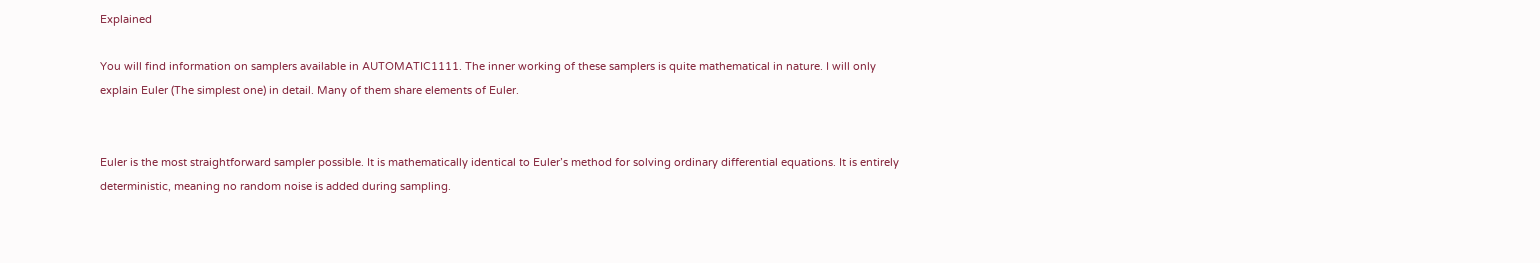Explained

You will find information on samplers available in AUTOMATIC1111. The inner working of these samplers is quite mathematical in nature. I will only explain Euler (The simplest one) in detail. Many of them share elements of Euler.


Euler is the most straightforward sampler possible. It is mathematically identical to Euler’s method for solving ordinary differential equations. It is entirely deterministic, meaning no random noise is added during sampling.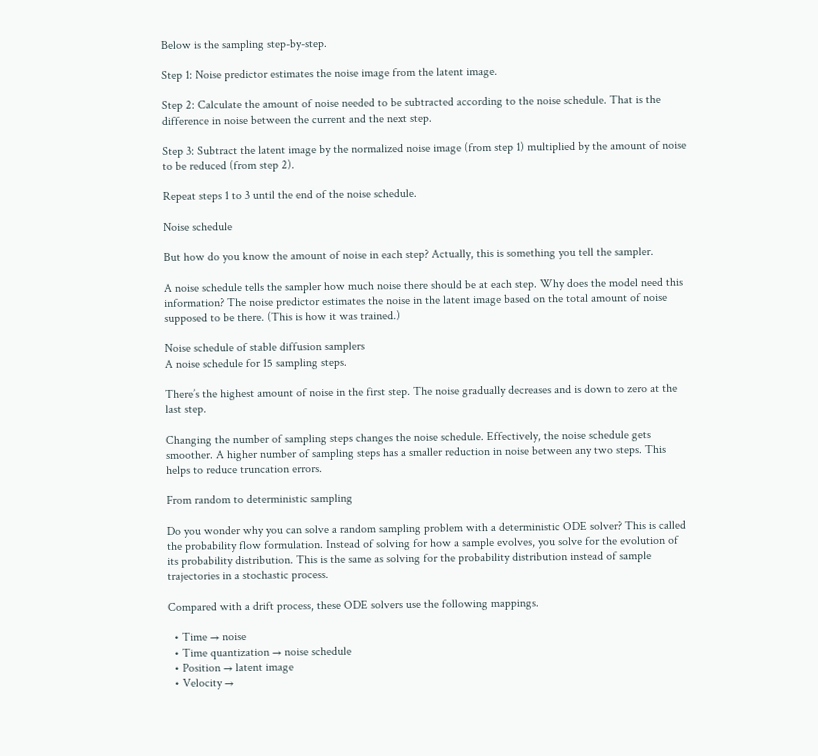Below is the sampling step-by-step.

Step 1: Noise predictor estimates the noise image from the latent image.

Step 2: Calculate the amount of noise needed to be subtracted according to the noise schedule. That is the difference in noise between the current and the next step.

Step 3: Subtract the latent image by the normalized noise image (from step 1) multiplied by the amount of noise to be reduced (from step 2).

Repeat steps 1 to 3 until the end of the noise schedule.

Noise schedule

But how do you know the amount of noise in each step? Actually, this is something you tell the sampler.

A noise schedule tells the sampler how much noise there should be at each step. Why does the model need this information? The noise predictor estimates the noise in the latent image based on the total amount of noise supposed to be there. (This is how it was trained.)

Noise schedule of stable diffusion samplers
A noise schedule for 15 sampling steps.

There’s the highest amount of noise in the first step. The noise gradually decreases and is down to zero at the last step.

Changing the number of sampling steps changes the noise schedule. Effectively, the noise schedule gets smoother. A higher number of sampling steps has a smaller reduction in noise between any two steps. This helps to reduce truncation errors.

From random to deterministic sampling

Do you wonder why you can solve a random sampling problem with a deterministic ODE solver? This is called the probability flow formulation. Instead of solving for how a sample evolves, you solve for the evolution of its probability distribution. This is the same as solving for the probability distribution instead of sample trajectories in a stochastic process.

Compared with a drift process, these ODE solvers use the following mappings.

  • Time → noise
  • Time quantization → noise schedule
  • Position → latent image
  • Velocity →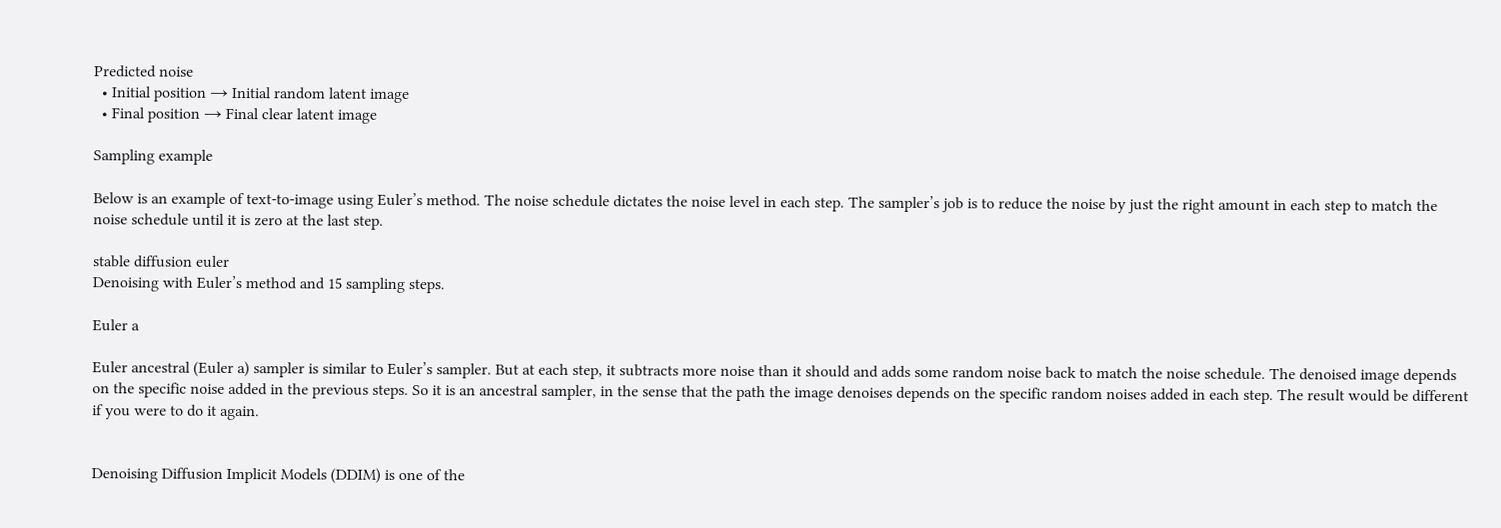Predicted noise
  • Initial position → Initial random latent image
  • Final position → Final clear latent image

Sampling example

Below is an example of text-to-image using Euler’s method. The noise schedule dictates the noise level in each step. The sampler’s job is to reduce the noise by just the right amount in each step to match the noise schedule until it is zero at the last step.

stable diffusion euler
Denoising with Euler’s method and 15 sampling steps.

Euler a

Euler ancestral (Euler a) sampler is similar to Euler’s sampler. But at each step, it subtracts more noise than it should and adds some random noise back to match the noise schedule. The denoised image depends on the specific noise added in the previous steps. So it is an ancestral sampler, in the sense that the path the image denoises depends on the specific random noises added in each step. The result would be different if you were to do it again.


Denoising Diffusion Implicit Models (DDIM) is one of the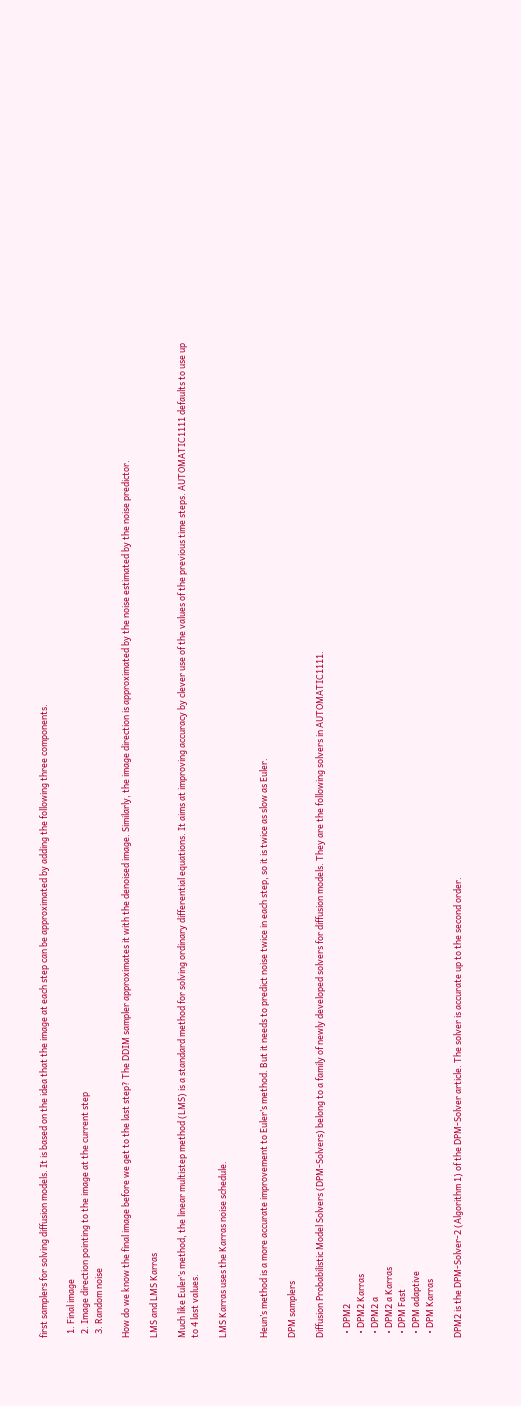first samplers for solving diffusion models. It is based on the idea that the image at each step can be approximated by adding the following three components.

  1. Final image
  2. Image direction pointing to the image at the current step
  3. Random noise

How do we know the final image before we get to the last step? The DDIM sampler approximates it with the denoised image. Similarly, the image direction is approximated by the noise estimated by the noise predictor.

LMS and LMS Karras

Much like Euler’s method, the linear multistep method (LMS) is a standard method for solving ordinary differential equations. It aims at improving accuracy by clever use of the values of the previous time steps. AUTOMATIC1111 defaults to use up to 4 last values.

LMS Karras uses the Karras noise schedule.


Heun’s method is a more accurate improvement to Euler’s method. But it needs to predict noise twice in each step, so it is twice as slow as Euler.

DPM samplers

Diffusion Probabilistic Model Solvers (DPM-Solvers) belong to a family of newly developed solvers for diffusion models. They are the following solvers in AUTOMATIC1111.

  • DPM2
  • DPM2 Karras
  • DPM2 a
  • DPM2 a Karras
  • DPM Fast
  • DPM adaptive
  • DPM Karras

DPM2 is the DPM-Solver-2 (Algorithm 1) of the DPM-Solver article. The solver is accurate up to the second order.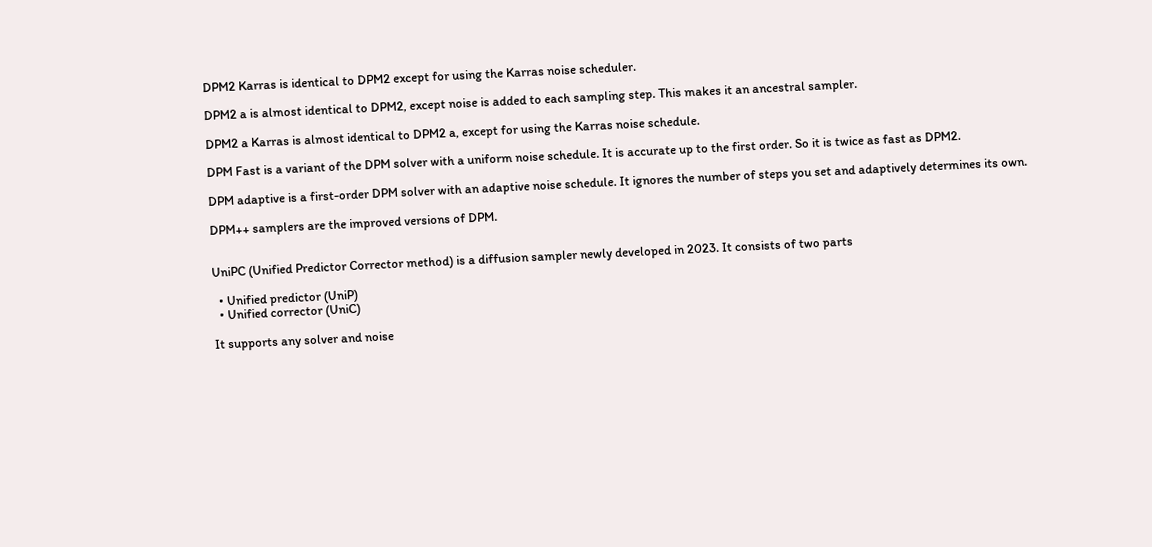DPM2 Karras is identical to DPM2 except for using the Karras noise scheduler.

DPM2 a is almost identical to DPM2, except noise is added to each sampling step. This makes it an ancestral sampler.

DPM2 a Karras is almost identical to DPM2 a, except for using the Karras noise schedule.

DPM Fast is a variant of the DPM solver with a uniform noise schedule. It is accurate up to the first order. So it is twice as fast as DPM2.

DPM adaptive is a first-order DPM solver with an adaptive noise schedule. It ignores the number of steps you set and adaptively determines its own.

DPM++ samplers are the improved versions of DPM.


UniPC (Unified Predictor Corrector method) is a diffusion sampler newly developed in 2023. It consists of two parts

  • Unified predictor (UniP)
  • Unified corrector (UniC)

It supports any solver and noise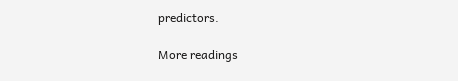predictors.

More readings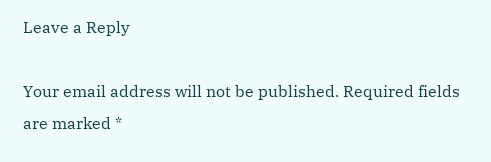Leave a Reply

Your email address will not be published. Required fields are marked *